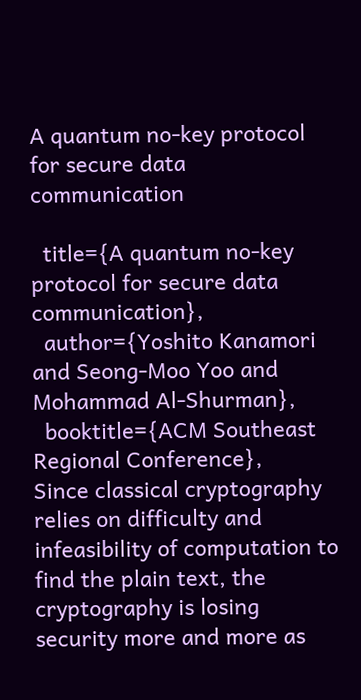A quantum no-key protocol for secure data communication

  title={A quantum no-key protocol for secure data communication},
  author={Yoshito Kanamori and Seong-Moo Yoo and Mohammad Al-Shurman},
  booktitle={ACM Southeast Regional Conference},
Since classical cryptography relies on difficulty and infeasibility of computation to find the plain text, the cryptography is losing security more and more as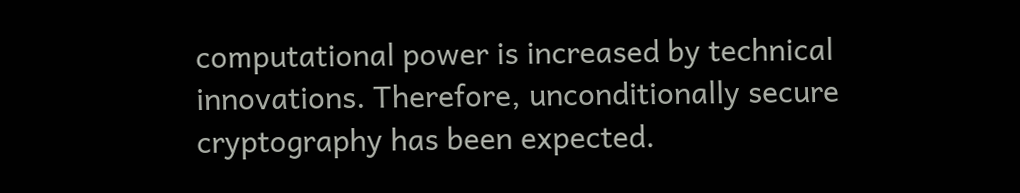computational power is increased by technical innovations. Therefore, unconditionally secure cryptography has been expected.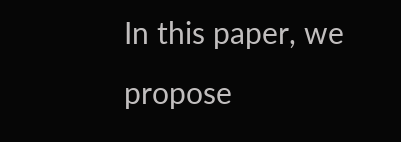In this paper, we propose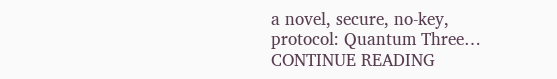a novel, secure, no-key, protocol: Quantum Three… CONTINUE READING